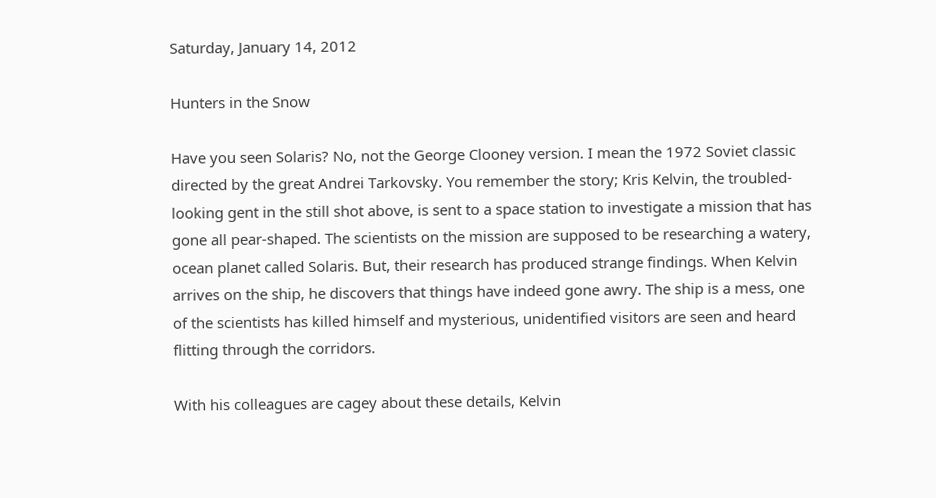Saturday, January 14, 2012

Hunters in the Snow

Have you seen Solaris? No, not the George Clooney version. I mean the 1972 Soviet classic directed by the great Andrei Tarkovsky. You remember the story; Kris Kelvin, the troubled-looking gent in the still shot above, is sent to a space station to investigate a mission that has gone all pear-shaped. The scientists on the mission are supposed to be researching a watery, ocean planet called Solaris. But, their research has produced strange findings. When Kelvin arrives on the ship, he discovers that things have indeed gone awry. The ship is a mess, one of the scientists has killed himself and mysterious, unidentified visitors are seen and heard flitting through the corridors.

With his colleagues are cagey about these details, Kelvin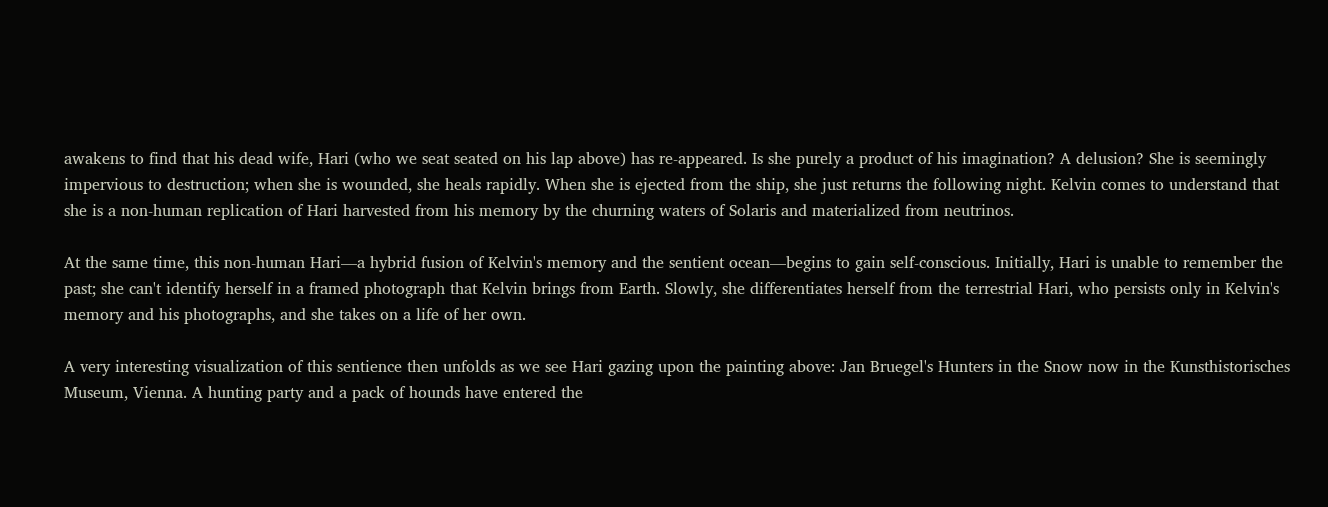awakens to find that his dead wife, Hari (who we seat seated on his lap above) has re-appeared. Is she purely a product of his imagination? A delusion? She is seemingly impervious to destruction; when she is wounded, she heals rapidly. When she is ejected from the ship, she just returns the following night. Kelvin comes to understand that she is a non-human replication of Hari harvested from his memory by the churning waters of Solaris and materialized from neutrinos.

At the same time, this non-human Hari—a hybrid fusion of Kelvin's memory and the sentient ocean—begins to gain self-conscious. Initially, Hari is unable to remember the past; she can't identify herself in a framed photograph that Kelvin brings from Earth. Slowly, she differentiates herself from the terrestrial Hari, who persists only in Kelvin's memory and his photographs, and she takes on a life of her own.

A very interesting visualization of this sentience then unfolds as we see Hari gazing upon the painting above: Jan Bruegel's Hunters in the Snow now in the Kunsthistorisches Museum, Vienna. A hunting party and a pack of hounds have entered the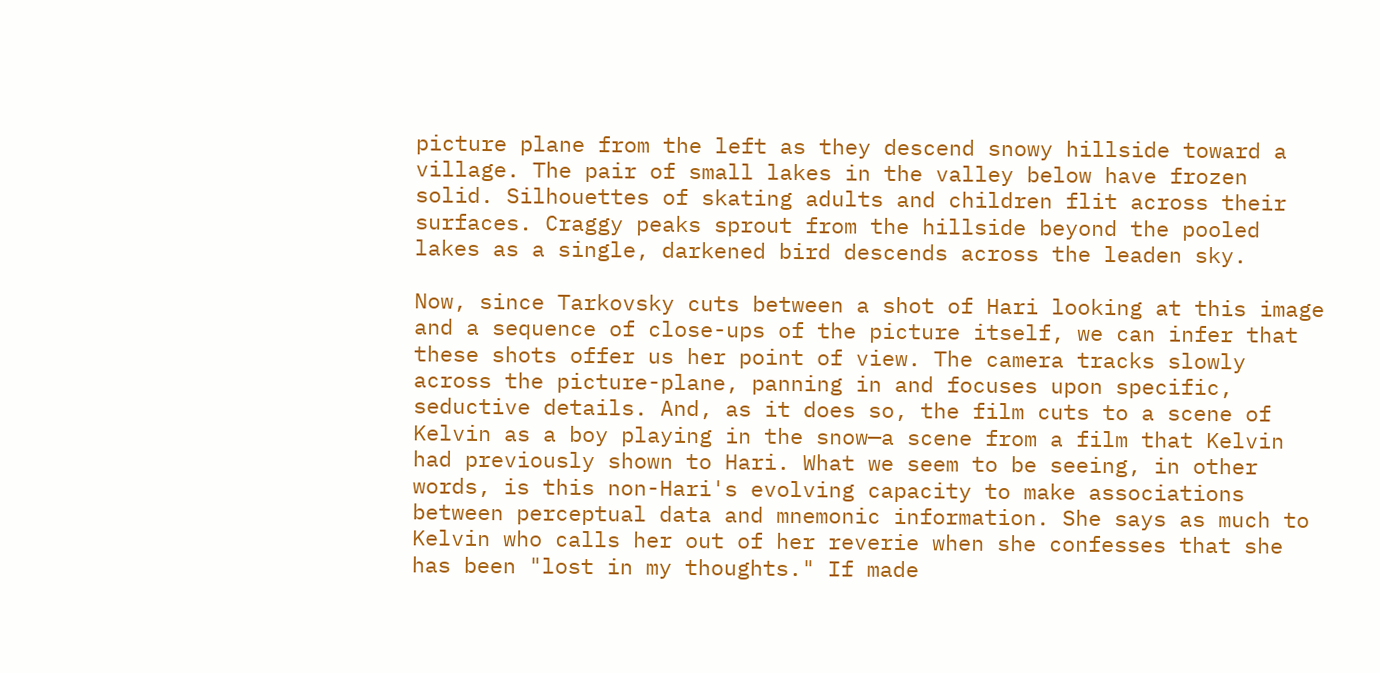picture plane from the left as they descend snowy hillside toward a village. The pair of small lakes in the valley below have frozen solid. Silhouettes of skating adults and children flit across their surfaces. Craggy peaks sprout from the hillside beyond the pooled lakes as a single, darkened bird descends across the leaden sky.

Now, since Tarkovsky cuts between a shot of Hari looking at this image and a sequence of close-ups of the picture itself, we can infer that these shots offer us her point of view. The camera tracks slowly across the picture-plane, panning in and focuses upon specific, seductive details. And, as it does so, the film cuts to a scene of Kelvin as a boy playing in the snow—a scene from a film that Kelvin had previously shown to Hari. What we seem to be seeing, in other words, is this non-Hari's evolving capacity to make associations between perceptual data and mnemonic information. She says as much to Kelvin who calls her out of her reverie when she confesses that she has been "lost in my thoughts." If made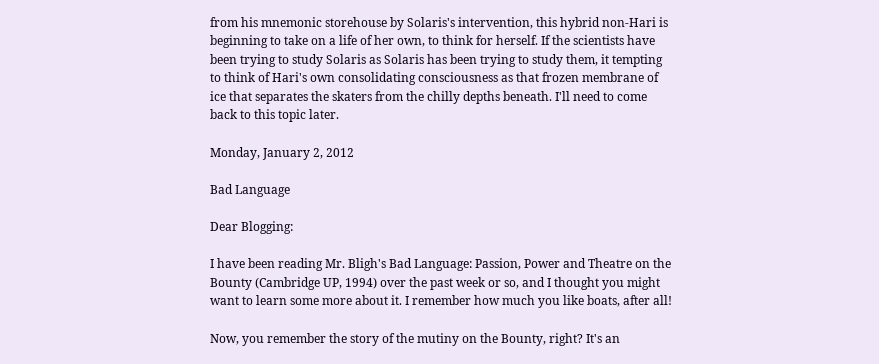from his mnemonic storehouse by Solaris's intervention, this hybrid non-Hari is beginning to take on a life of her own, to think for herself. If the scientists have been trying to study Solaris as Solaris has been trying to study them, it tempting to think of Hari's own consolidating consciousness as that frozen membrane of ice that separates the skaters from the chilly depths beneath. I'll need to come back to this topic later.

Monday, January 2, 2012

Bad Language

Dear Blogging:

I have been reading Mr. Bligh's Bad Language: Passion, Power and Theatre on the Bounty (Cambridge UP, 1994) over the past week or so, and I thought you might want to learn some more about it. I remember how much you like boats, after all!

Now, you remember the story of the mutiny on the Bounty, right? It's an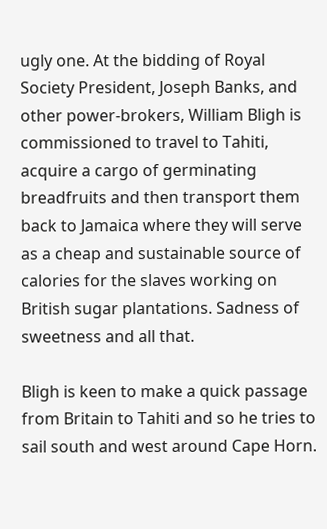ugly one. At the bidding of Royal Society President, Joseph Banks, and other power-brokers, William Bligh is commissioned to travel to Tahiti, acquire a cargo of germinating breadfruits and then transport them back to Jamaica where they will serve as a cheap and sustainable source of calories for the slaves working on British sugar plantations. Sadness of sweetness and all that.

Bligh is keen to make a quick passage from Britain to Tahiti and so he tries to sail south and west around Cape Horn.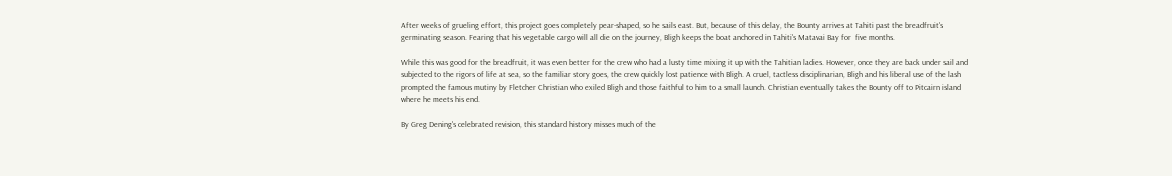After weeks of grueling effort, this project goes completely pear-shaped, so he sails east. But, because of this delay, the Bounty arrives at Tahiti past the breadfruit's germinating season. Fearing that his vegetable cargo will all die on the journey, Bligh keeps the boat anchored in Tahiti's Matavai Bay for  five months.

While this was good for the breadfruit, it was even better for the crew who had a lusty time mixing it up with the Tahitian ladies. However, once they are back under sail and subjected to the rigors of life at sea, so the familiar story goes, the crew quickly lost patience with Bligh. A cruel, tactless disciplinarian, Bligh and his liberal use of the lash prompted the famous mutiny by Fletcher Christian who exiled Bligh and those faithful to him to a small launch. Christian eventually takes the Bounty off to Pitcairn island where he meets his end.

By Greg Dening's celebrated revision, this standard history misses much of the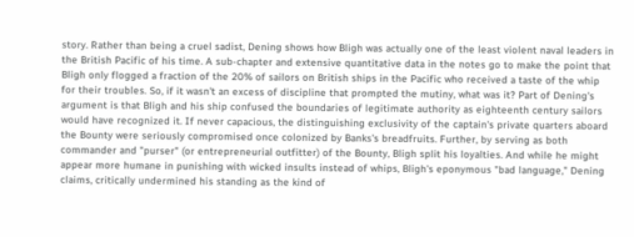story. Rather than being a cruel sadist, Dening shows how Bligh was actually one of the least violent naval leaders in the British Pacific of his time. A sub-chapter and extensive quantitative data in the notes go to make the point that Bligh only flogged a fraction of the 20% of sailors on British ships in the Pacific who received a taste of the whip for their troubles. So, if it wasn't an excess of discipline that prompted the mutiny, what was it? Part of Dening's argument is that Bligh and his ship confused the boundaries of legitimate authority as eighteenth century sailors would have recognized it. If never capacious, the distinguishing exclusivity of the captain's private quarters aboard the Bounty were seriously compromised once colonized by Banks's breadfruits. Further, by serving as both commander and "purser" (or entrepreneurial outfitter) of the Bounty, Bligh split his loyalties. And while he might appear more humane in punishing with wicked insults instead of whips, Bligh's eponymous "bad language," Dening claims, critically undermined his standing as the kind of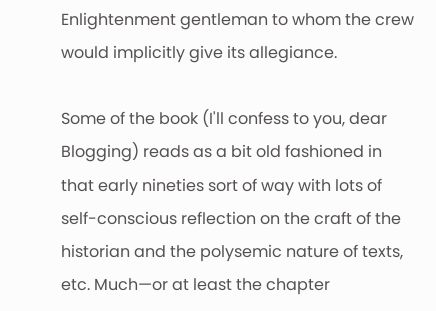Enlightenment gentleman to whom the crew would implicitly give its allegiance.

Some of the book (I'll confess to you, dear Blogging) reads as a bit old fashioned in that early nineties sort of way with lots of self-conscious reflection on the craft of the historian and the polysemic nature of texts, etc. Much—or at least the chapter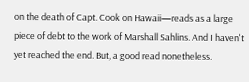on the death of Capt. Cook on Hawaii—reads as a large piece of debt to the work of Marshall Sahlins. And I haven't yet reached the end. But, a good read nonetheless.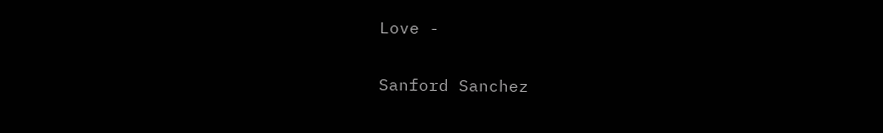Love -

Sanford Sanchez